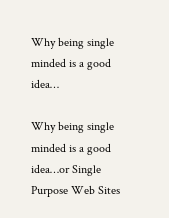Why being single minded is a good idea…

Why being single minded is a good idea…or Single Purpose Web Sites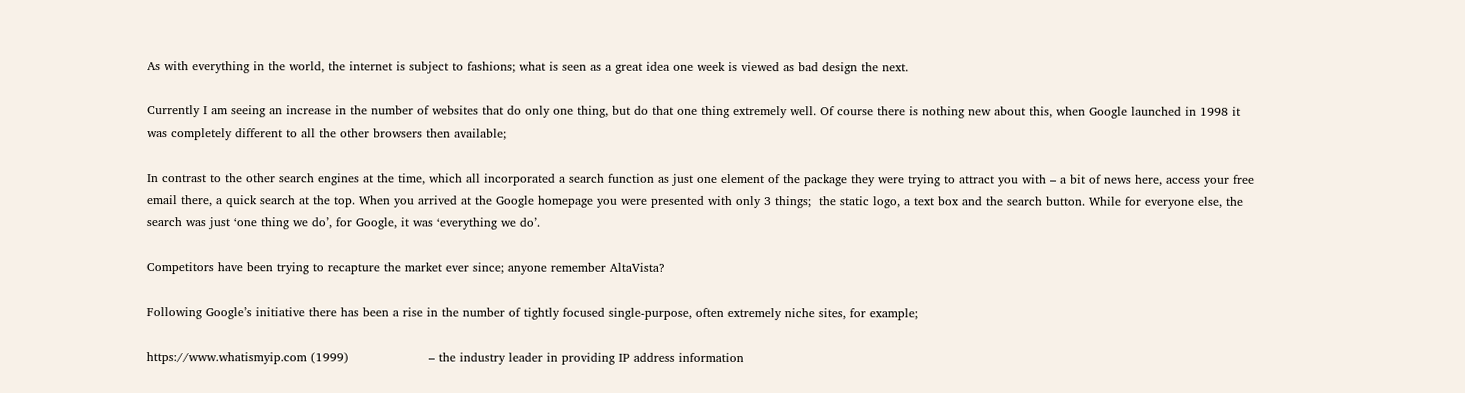As with everything in the world, the internet is subject to fashions; what is seen as a great idea one week is viewed as bad design the next.

Currently I am seeing an increase in the number of websites that do only one thing, but do that one thing extremely well. Of course there is nothing new about this, when Google launched in 1998 it was completely different to all the other browsers then available;

In contrast to the other search engines at the time, which all incorporated a search function as just one element of the package they were trying to attract you with – a bit of news here, access your free email there, a quick search at the top. When you arrived at the Google homepage you were presented with only 3 things;  the static logo, a text box and the search button. While for everyone else, the search was just ‘one thing we do’, for Google, it was ‘everything we do’.

Competitors have been trying to recapture the market ever since; anyone remember AltaVista?

Following Google’s initiative there has been a rise in the number of tightly focused single-purpose, often extremely niche sites, for example;

https://www.whatismyip.com (1999)                    – the industry leader in providing IP address information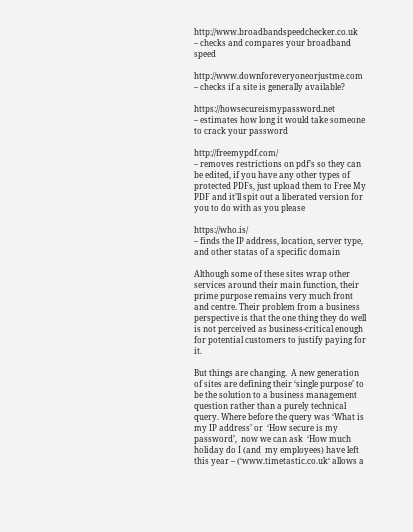http://www.broadbandspeedchecker.co.uk       – checks and compares your broadband speed

http://www.downforeveryoneorjustme.com     – checks if a site is generally available?

https://howsecureismypassword.net                     – estimates how long it would take someone to crack your password

http://freemypdf.com/                                                   – removes restrictions on pdf’s so they can be edited, if you have any other types of protected PDFs, just upload them to Free My PDF and it’ll spit out a liberated version for you to do with as you please

https://who.is/                                                                     – finds the IP address, location, server type, and other statas of a specific domain

Although some of these sites wrap other services around their main function, their prime purpose remains very much front and centre. Their problem from a business perspective is that the one thing they do well is not perceived as business-critical enough for potential customers to justify paying for it.

But things are changing.  A new generation of sites are defining their ‘single purpose’ to be the solution to a business management question rather than a purely technical query. Where before the query was ‘What is my IP address’ or  ‘How secure is my password’,  now we can ask  ‘How much holiday do I (and  my employees) have left this year – (‘www.timetastic.co.uk‘ allows a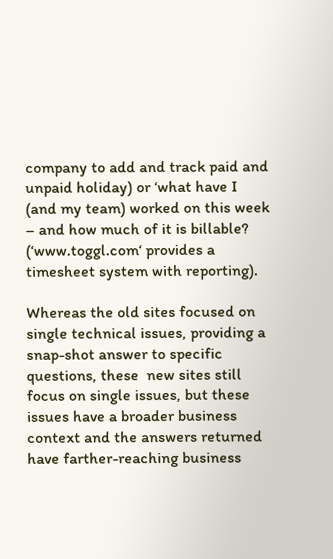company to add and track paid and unpaid holiday) or ‘what have I (and my team) worked on this week – and how much of it is billable? (‘www.toggl.com‘ provides a timesheet system with reporting).

Whereas the old sites focused on single technical issues, providing a snap-shot answer to specific questions, these  new sites still focus on single issues, but these  issues have a broader business context and the answers returned have farther-reaching business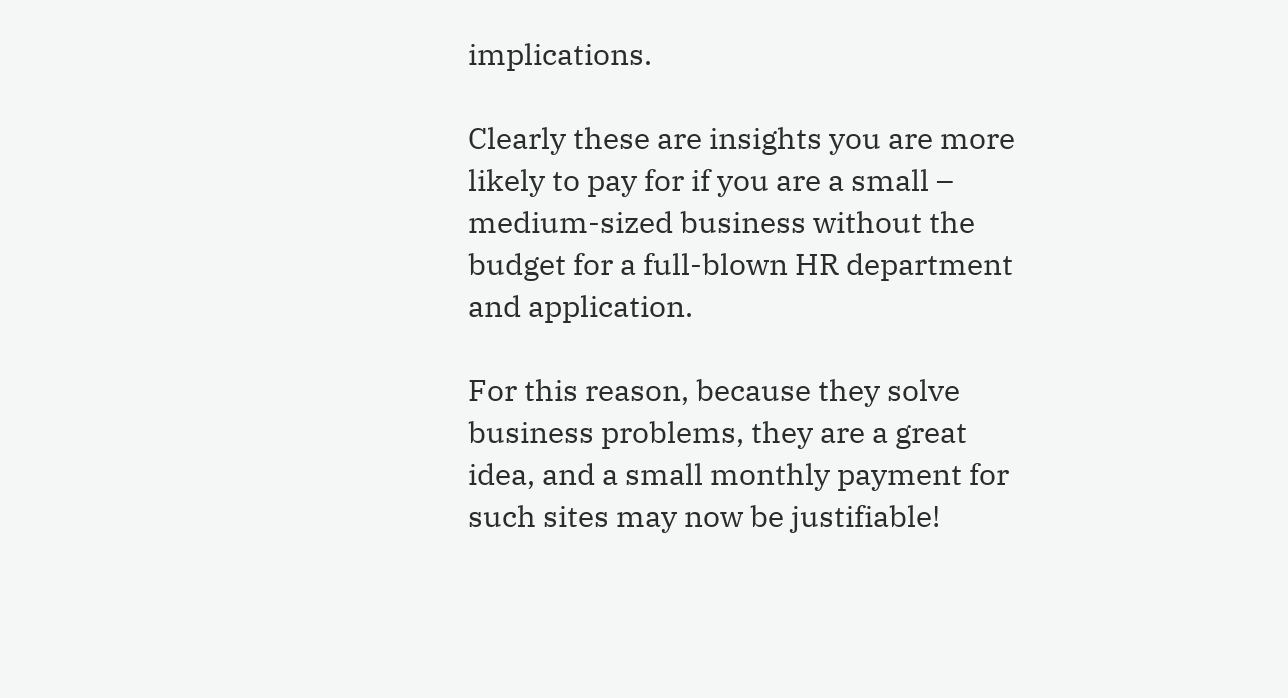implications.

Clearly these are insights you are more likely to pay for if you are a small – medium-sized business without the budget for a full-blown HR department and application.

For this reason, because they solve business problems, they are a great idea, and a small monthly payment for such sites may now be justifiable!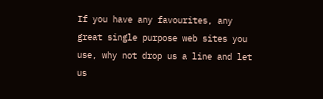If you have any favourites, any great single purpose web sites you use, why not drop us a line and let us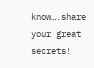know….share your great secrets!